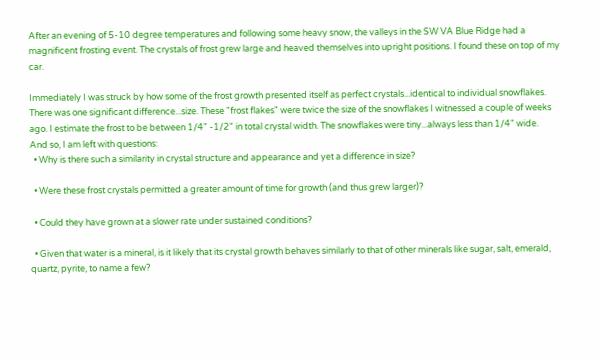After an evening of 5-10 degree temperatures and following some heavy snow, the valleys in the SW VA Blue Ridge had a magnificent frosting event. The crystals of frost grew large and heaved themselves into upright positions. I found these on top of my car.

Immediately I was struck by how some of the frost growth presented itself as perfect crystals...identical to individual snowflakes. There was one significant difference...size. These "frost flakes" were twice the size of the snowflakes I witnessed a couple of weeks ago. I estimate the frost to be between 1/4" -1/2" in total crystal width. The snowflakes were tiny...always less than 1/4" wide.
And so, I am left with questions:
  • Why is there such a similarity in crystal structure and appearance and yet a difference in size?

  • Were these frost crystals permitted a greater amount of time for growth (and thus grew larger)?

  • Could they have grown at a slower rate under sustained conditions?

  • Given that water is a mineral, is it likely that its crystal growth behaves similarly to that of other minerals like sugar, salt, emerald, quartz, pyrite, to name a few?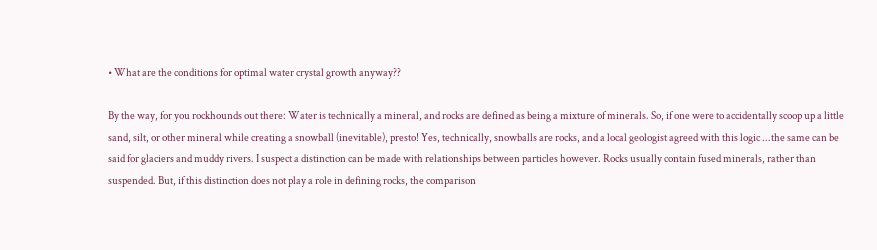• What are the conditions for optimal water crystal growth anyway??

By the way, for you rockhounds out there: Water is technically a mineral, and rocks are defined as being a mixture of minerals. So, if one were to accidentally scoop up a little sand, silt, or other mineral while creating a snowball (inevitable), presto! Yes, technically, snowballs are rocks, and a local geologist agreed with this logic ...the same can be said for glaciers and muddy rivers. I suspect a distinction can be made with relationships between particles however. Rocks usually contain fused minerals, rather than suspended. But, if this distinction does not play a role in defining rocks, the comparison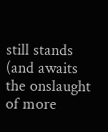still stands (and awaits the onslaught of more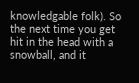knowledgable folk). So the next time you get hit in the head with a snowball, and it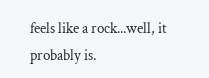feels like a rock...well, it probably is.